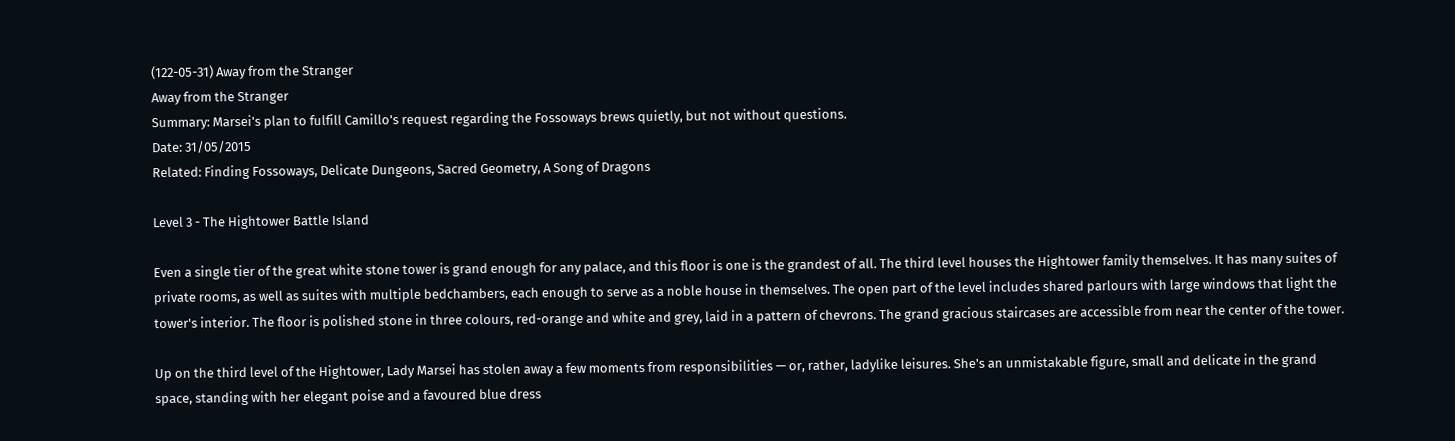(122-05-31) Away from the Stranger
Away from the Stranger
Summary: Marsei's plan to fulfill Camillo's request regarding the Fossoways brews quietly, but not without questions.
Date: 31/05/2015
Related: Finding Fossoways, Delicate Dungeons, Sacred Geometry, A Song of Dragons

Level 3 - The Hightower Battle Island

Even a single tier of the great white stone tower is grand enough for any palace, and this floor is one is the grandest of all. The third level houses the Hightower family themselves. It has many suites of private rooms, as well as suites with multiple bedchambers, each enough to serve as a noble house in themselves. The open part of the level includes shared parlours with large windows that light the tower's interior. The floor is polished stone in three colours, red-orange and white and grey, laid in a pattern of chevrons. The grand gracious staircases are accessible from near the center of the tower.

Up on the third level of the Hightower, Lady Marsei has stolen away a few moments from responsibilities — or, rather, ladylike leisures. She's an unmistakable figure, small and delicate in the grand space, standing with her elegant poise and a favoured blue dress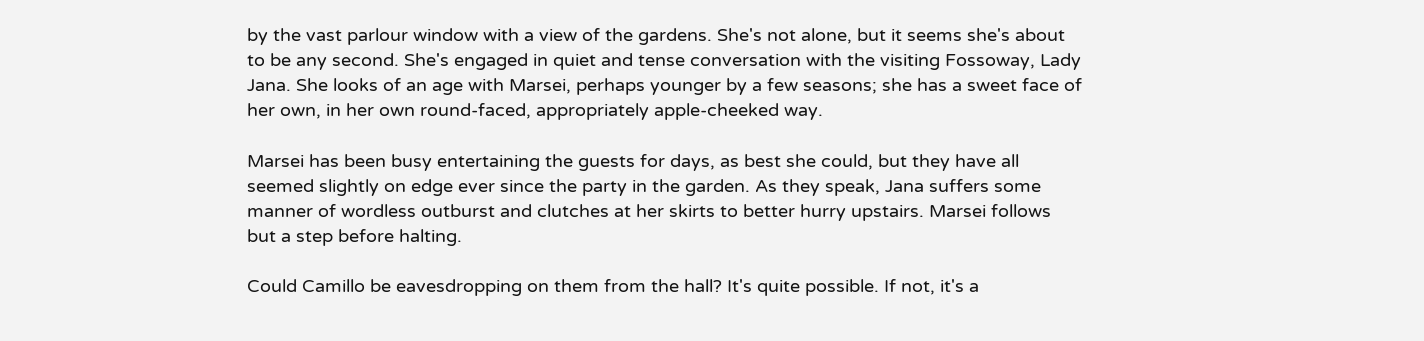by the vast parlour window with a view of the gardens. She's not alone, but it seems she's about to be any second. She's engaged in quiet and tense conversation with the visiting Fossoway, Lady Jana. She looks of an age with Marsei, perhaps younger by a few seasons; she has a sweet face of her own, in her own round-faced, appropriately apple-cheeked way.

Marsei has been busy entertaining the guests for days, as best she could, but they have all seemed slightly on edge ever since the party in the garden. As they speak, Jana suffers some manner of wordless outburst and clutches at her skirts to better hurry upstairs. Marsei follows but a step before halting.

Could Camillo be eavesdropping on them from the hall? It's quite possible. If not, it's a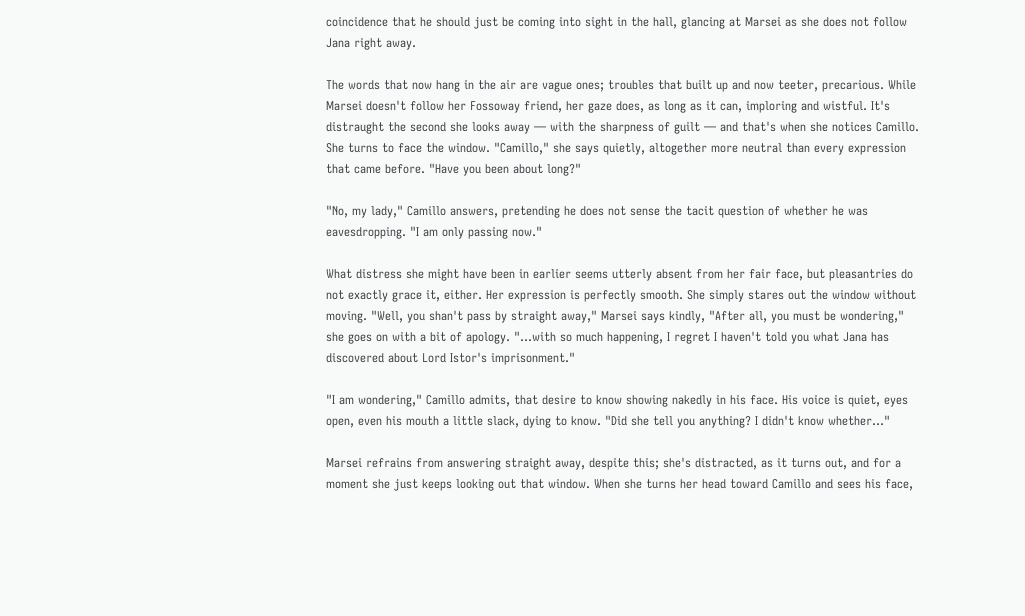coincidence that he should just be coming into sight in the hall, glancing at Marsei as she does not follow Jana right away.

The words that now hang in the air are vague ones; troubles that built up and now teeter, precarious. While Marsei doesn't follow her Fossoway friend, her gaze does, as long as it can, imploring and wistful. It's distraught the second she looks away — with the sharpness of guilt — and that's when she notices Camillo. She turns to face the window. "Camillo," she says quietly, altogether more neutral than every expression that came before. "Have you been about long?"

"No, my lady," Camillo answers, pretending he does not sense the tacit question of whether he was eavesdropping. "I am only passing now."

What distress she might have been in earlier seems utterly absent from her fair face, but pleasantries do not exactly grace it, either. Her expression is perfectly smooth. She simply stares out the window without moving. "Well, you shan't pass by straight away," Marsei says kindly, "After all, you must be wondering," she goes on with a bit of apology. "…with so much happening, I regret I haven't told you what Jana has discovered about Lord Istor's imprisonment."

"I am wondering," Camillo admits, that desire to know showing nakedly in his face. His voice is quiet, eyes open, even his mouth a little slack, dying to know. "Did she tell you anything? I didn't know whether…"

Marsei refrains from answering straight away, despite this; she's distracted, as it turns out, and for a moment she just keeps looking out that window. When she turns her head toward Camillo and sees his face,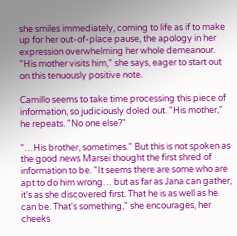she smiles immediately, coming to life as if to make up for her out-of-place pause, the apology in her expression overwhelming her whole demeanour. "His mother visits him," she says, eager to start out on this tenuously positive note.

Camillo seems to take time processing this piece of information, so judiciously doled out. "His mother," he repeats. "No one else?"

"…His brother, sometimes." But this is not spoken as the good news Marsei thought the first shred of information to be. "It seems there are some who are apt to do him wrong… but as far as Jana can gather, it's as she discovered first. That he is as well as he can be. That's something," she encourages, her cheeks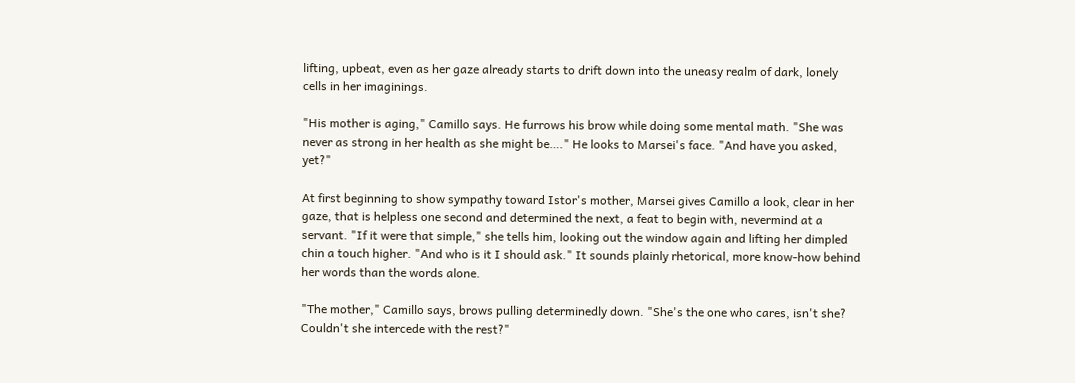lifting, upbeat, even as her gaze already starts to drift down into the uneasy realm of dark, lonely cells in her imaginings.

"His mother is aging," Camillo says. He furrows his brow while doing some mental math. "She was never as strong in her health as she might be…." He looks to Marsei's face. "And have you asked, yet?"

At first beginning to show sympathy toward Istor's mother, Marsei gives Camillo a look, clear in her gaze, that is helpless one second and determined the next, a feat to begin with, nevermind at a servant. "If it were that simple," she tells him, looking out the window again and lifting her dimpled chin a touch higher. "And who is it I should ask." It sounds plainly rhetorical, more know-how behind her words than the words alone.

"The mother," Camillo says, brows pulling determinedly down. "She's the one who cares, isn't she? Couldn't she intercede with the rest?"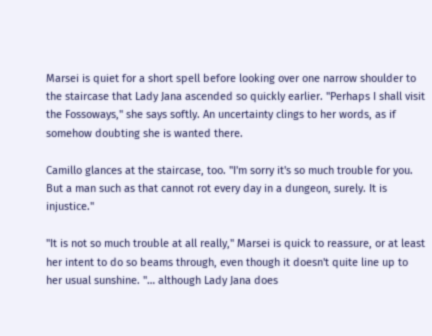Marsei is quiet for a short spell before looking over one narrow shoulder to the staircase that Lady Jana ascended so quickly earlier. "Perhaps I shall visit the Fossoways," she says softly. An uncertainty clings to her words, as if somehow doubting she is wanted there.

Camillo glances at the staircase, too. "I'm sorry it's so much trouble for you. But a man such as that cannot rot every day in a dungeon, surely. It is injustice."

"It is not so much trouble at all really," Marsei is quick to reassure, or at least her intent to do so beams through, even though it doesn't quite line up to her usual sunshine. "… although Lady Jana does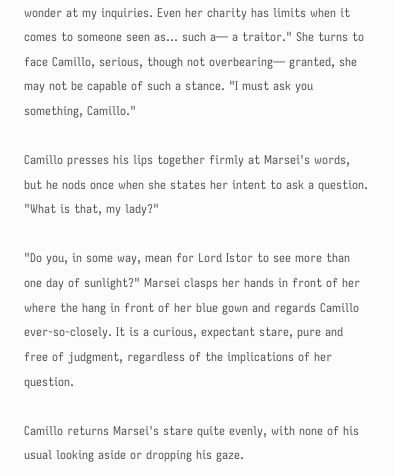wonder at my inquiries. Even her charity has limits when it comes to someone seen as… such a— a traitor." She turns to face Camillo, serious, though not overbearing— granted, she may not be capable of such a stance. "I must ask you something, Camillo."

Camillo presses his lips together firmly at Marsei's words, but he nods once when she states her intent to ask a question. "What is that, my lady?"

"Do you, in some way, mean for Lord Istor to see more than one day of sunlight?" Marsei clasps her hands in front of her where the hang in front of her blue gown and regards Camillo ever-so-closely. It is a curious, expectant stare, pure and free of judgment, regardless of the implications of her question.

Camillo returns Marsei's stare quite evenly, with none of his usual looking aside or dropping his gaze.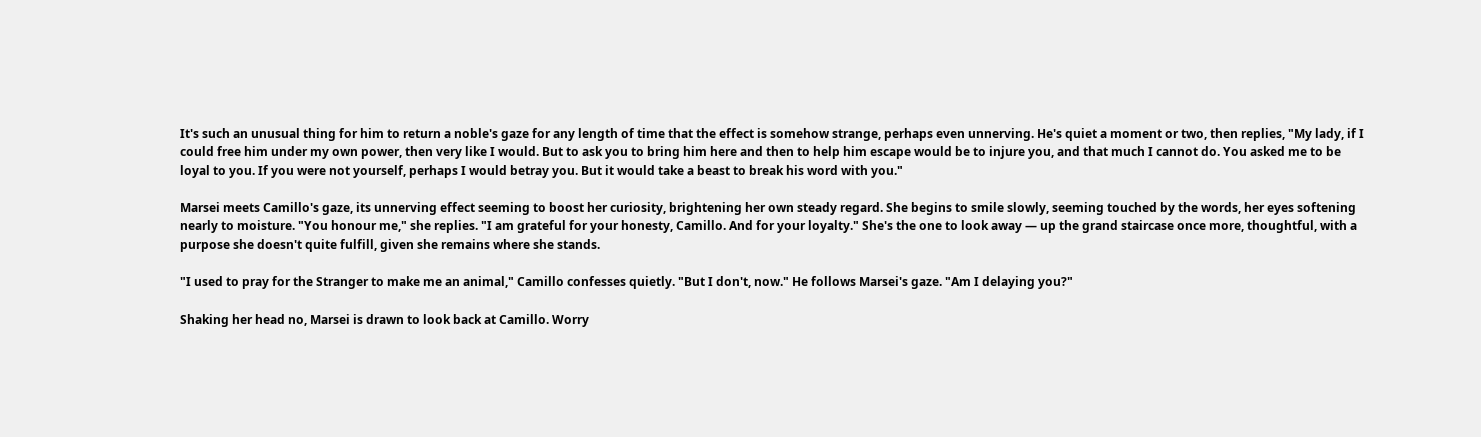It's such an unusual thing for him to return a noble's gaze for any length of time that the effect is somehow strange, perhaps even unnerving. He's quiet a moment or two, then replies, "My lady, if I could free him under my own power, then very like I would. But to ask you to bring him here and then to help him escape would be to injure you, and that much I cannot do. You asked me to be loyal to you. If you were not yourself, perhaps I would betray you. But it would take a beast to break his word with you."

Marsei meets Camillo's gaze, its unnerving effect seeming to boost her curiosity, brightening her own steady regard. She begins to smile slowly, seeming touched by the words, her eyes softening nearly to moisture. "You honour me," she replies. "I am grateful for your honesty, Camillo. And for your loyalty." She's the one to look away — up the grand staircase once more, thoughtful, with a purpose she doesn't quite fulfill, given she remains where she stands.

"I used to pray for the Stranger to make me an animal," Camillo confesses quietly. "But I don't, now." He follows Marsei's gaze. "Am I delaying you?"

Shaking her head no, Marsei is drawn to look back at Camillo. Worry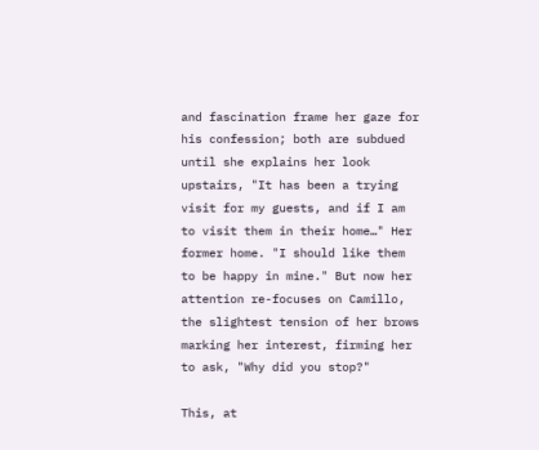and fascination frame her gaze for his confession; both are subdued until she explains her look upstairs, "It has been a trying visit for my guests, and if I am to visit them in their home…" Her former home. "I should like them to be happy in mine." But now her attention re-focuses on Camillo, the slightest tension of her brows marking her interest, firming her to ask, "Why did you stop?"

This, at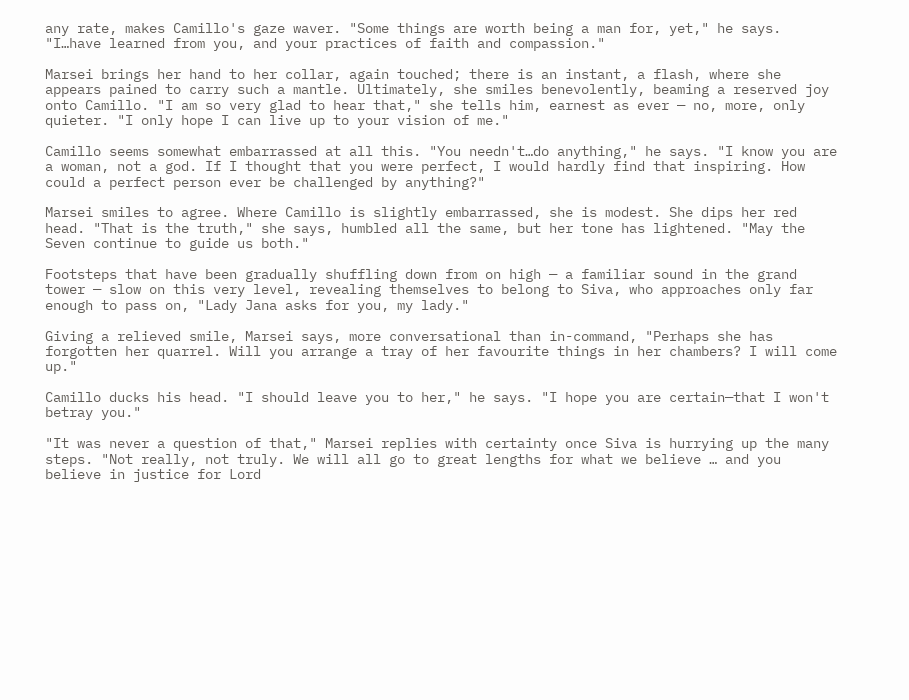any rate, makes Camillo's gaze waver. "Some things are worth being a man for, yet," he says. "I…have learned from you, and your practices of faith and compassion."

Marsei brings her hand to her collar, again touched; there is an instant, a flash, where she appears pained to carry such a mantle. Ultimately, she smiles benevolently, beaming a reserved joy onto Camillo. "I am so very glad to hear that," she tells him, earnest as ever — no, more, only quieter. "I only hope I can live up to your vision of me."

Camillo seems somewhat embarrassed at all this. "You needn't…do anything," he says. "I know you are a woman, not a god. If I thought that you were perfect, I would hardly find that inspiring. How could a perfect person ever be challenged by anything?"

Marsei smiles to agree. Where Camillo is slightly embarrassed, she is modest. She dips her red head. "That is the truth," she says, humbled all the same, but her tone has lightened. "May the Seven continue to guide us both."

Footsteps that have been gradually shuffling down from on high — a familiar sound in the grand tower — slow on this very level, revealing themselves to belong to Siva, who approaches only far enough to pass on, "Lady Jana asks for you, my lady."

Giving a relieved smile, Marsei says, more conversational than in-command, "Perhaps she has forgotten her quarrel. Will you arrange a tray of her favourite things in her chambers? I will come up."

Camillo ducks his head. "I should leave you to her," he says. "I hope you are certain—that I won't betray you."

"It was never a question of that," Marsei replies with certainty once Siva is hurrying up the many steps. "Not really, not truly. We will all go to great lengths for what we believe … and you believe in justice for Lord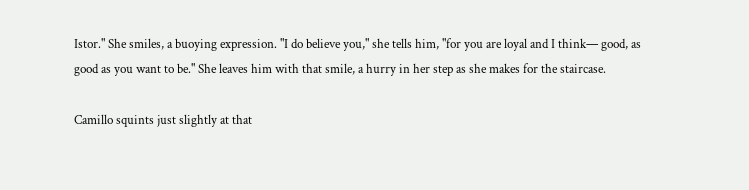Istor." She smiles, a buoying expression. "I do believe you," she tells him, "for you are loyal and I think— good, as good as you want to be." She leaves him with that smile, a hurry in her step as she makes for the staircase.

Camillo squints just slightly at that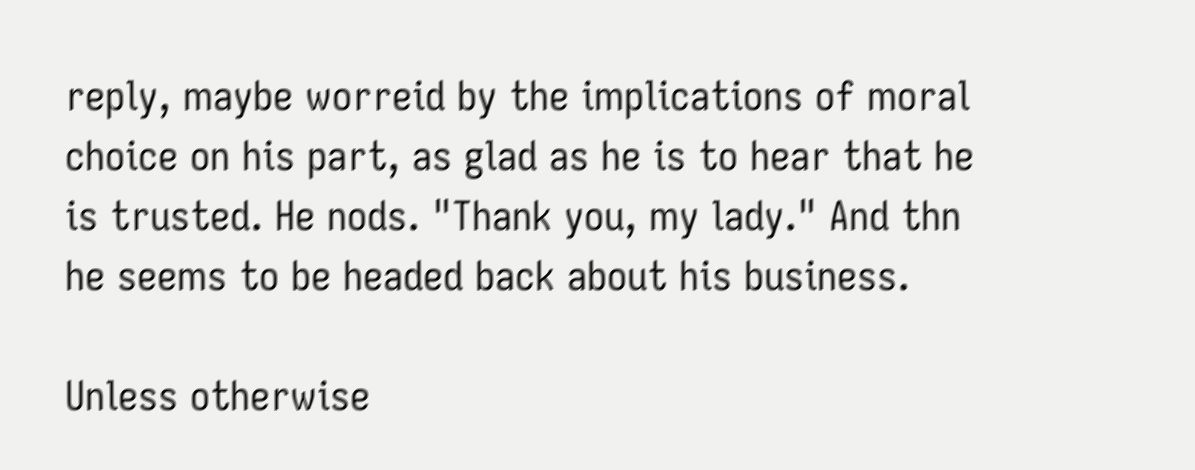reply, maybe worreid by the implications of moral choice on his part, as glad as he is to hear that he is trusted. He nods. "Thank you, my lady." And thn he seems to be headed back about his business.

Unless otherwise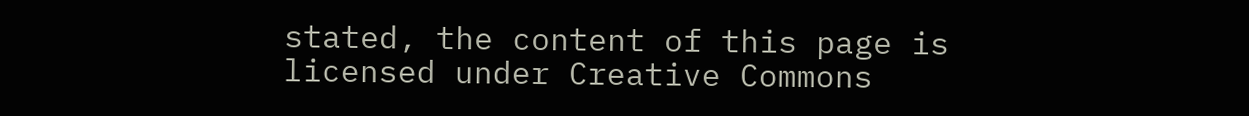stated, the content of this page is licensed under Creative Commons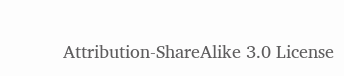Attribution-ShareAlike 3.0 License